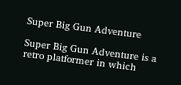Super Big Gun Adventure

Super Big Gun Adventure is a retro platformer in which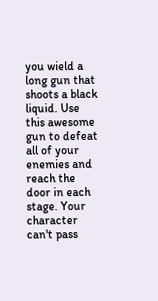you wield a long gun that shoots a black liquid. Use this awesome gun to defeat all of your enemies and reach the door in each stage. Your character can't pass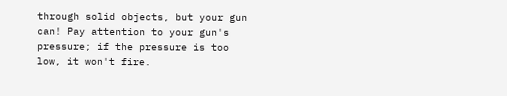through solid objects, but your gun can! Pay attention to your gun's pressure; if the pressure is too low, it won't fire.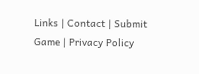Links | Contact | Submit Game | Privacy Policy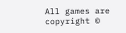All games are copyright ©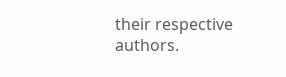their respective authors.